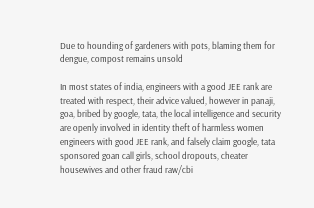Due to hounding of gardeners with pots, blaming them for dengue, compost remains unsold

In most states of india, engineers with a good JEE rank are treated with respect, their advice valued, however in panaji, goa, bribed by google, tata, the local intelligence and security are openly involved in identity theft of harmless women engineers with good JEE rank, and falsely claim google, tata sponsored goan call girls, school dropouts, cheater housewives and other fraud raw/cbi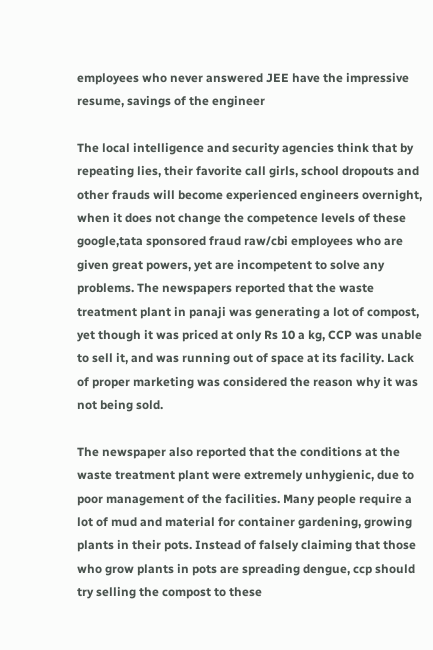employees who never answered JEE have the impressive resume, savings of the engineer

The local intelligence and security agencies think that by repeating lies, their favorite call girls, school dropouts and other frauds will become experienced engineers overnight, when it does not change the competence levels of these google,tata sponsored fraud raw/cbi employees who are given great powers, yet are incompetent to solve any problems. The newspapers reported that the waste treatment plant in panaji was generating a lot of compost, yet though it was priced at only Rs 10 a kg, CCP was unable to sell it, and was running out of space at its facility. Lack of proper marketing was considered the reason why it was not being sold.

The newspaper also reported that the conditions at the waste treatment plant were extremely unhygienic, due to poor management of the facilities. Many people require a lot of mud and material for container gardening, growing plants in their pots. Instead of falsely claiming that those who grow plants in pots are spreading dengue, ccp should try selling the compost to these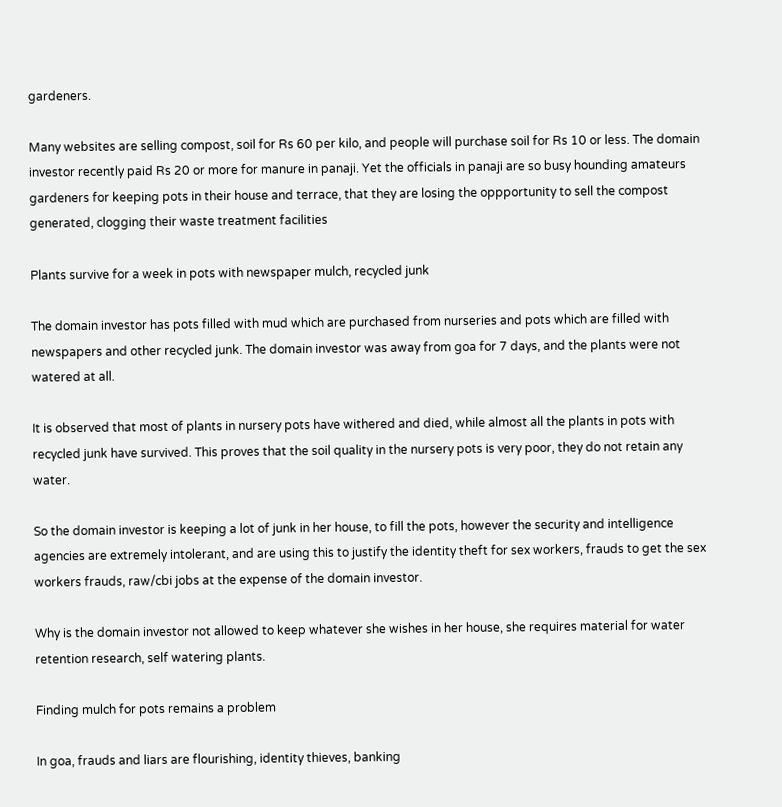gardeners.

Many websites are selling compost, soil for Rs 60 per kilo, and people will purchase soil for Rs 10 or less. The domain investor recently paid Rs 20 or more for manure in panaji. Yet the officials in panaji are so busy hounding amateurs gardeners for keeping pots in their house and terrace, that they are losing the oppportunity to sell the compost generated, clogging their waste treatment facilities

Plants survive for a week in pots with newspaper mulch, recycled junk

The domain investor has pots filled with mud which are purchased from nurseries and pots which are filled with newspapers and other recycled junk. The domain investor was away from goa for 7 days, and the plants were not watered at all.

It is observed that most of plants in nursery pots have withered and died, while almost all the plants in pots with recycled junk have survived. This proves that the soil quality in the nursery pots is very poor, they do not retain any water.

So the domain investor is keeping a lot of junk in her house, to fill the pots, however the security and intelligence agencies are extremely intolerant, and are using this to justify the identity theft for sex workers, frauds to get the sex workers frauds, raw/cbi jobs at the expense of the domain investor.

Why is the domain investor not allowed to keep whatever she wishes in her house, she requires material for water retention research, self watering plants.

Finding mulch for pots remains a problem

In goa, frauds and liars are flourishing, identity thieves, banking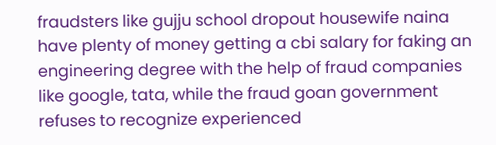fraudsters like gujju school dropout housewife naina have plenty of money getting a cbi salary for faking an engineering degree with the help of fraud companies like google, tata, while the fraud goan government refuses to recognize experienced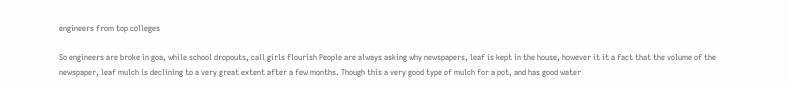engineers from top colleges

So engineers are broke in goa, while school dropouts, call girls flourish People are always asking why newspapers, leaf is kept in the house, however it it a fact that the volume of the newspaper, leaf mulch is declining to a very great extent after a few months. Though this a very good type of mulch for a pot, and has good water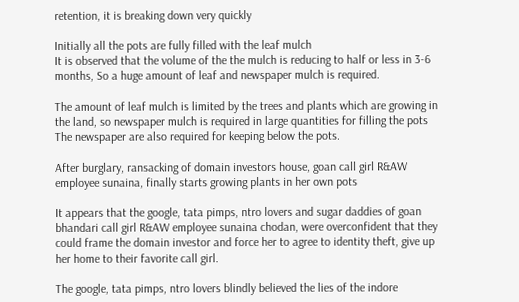retention, it is breaking down very quickly

Initially all the pots are fully filled with the leaf mulch
It is observed that the volume of the the mulch is reducing to half or less in 3-6 months, So a huge amount of leaf and newspaper mulch is required.

The amount of leaf mulch is limited by the trees and plants which are growing in the land, so newspaper mulch is required in large quantities for filling the pots
The newspaper are also required for keeping below the pots.

After burglary, ransacking of domain investors house, goan call girl R&AW employee sunaina, finally starts growing plants in her own pots

It appears that the google, tata pimps, ntro lovers and sugar daddies of goan bhandari call girl R&AW employee sunaina chodan, were overconfident that they could frame the domain investor and force her to agree to identity theft, give up her home to their favorite call girl.

The google, tata pimps, ntro lovers blindly believed the lies of the indore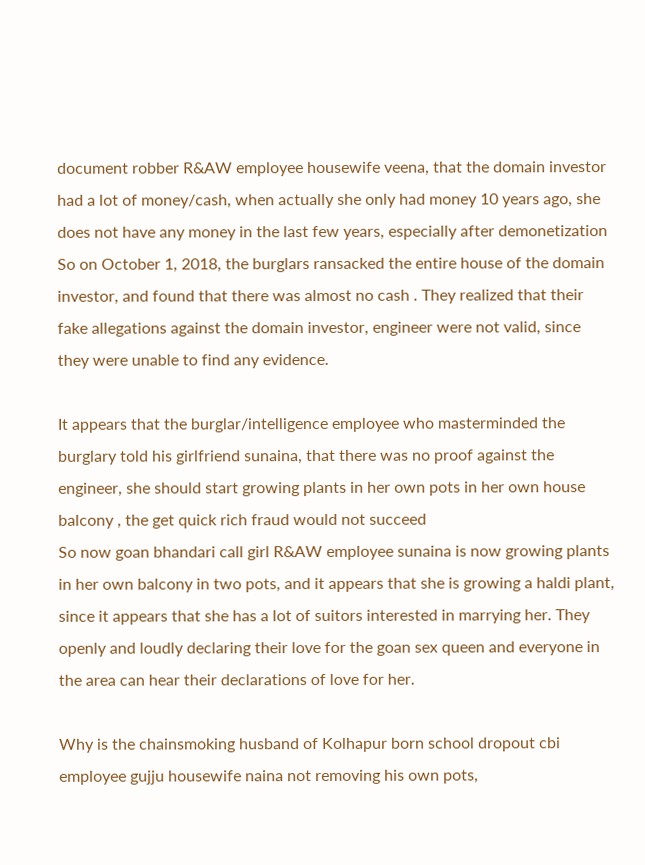document robber R&AW employee housewife veena, that the domain investor had a lot of money/cash, when actually she only had money 10 years ago, she does not have any money in the last few years, especially after demonetization
So on October 1, 2018, the burglars ransacked the entire house of the domain investor, and found that there was almost no cash . They realized that their fake allegations against the domain investor, engineer were not valid, since they were unable to find any evidence.

It appears that the burglar/intelligence employee who masterminded the burglary told his girlfriend sunaina, that there was no proof against the engineer, she should start growing plants in her own pots in her own house balcony , the get quick rich fraud would not succeed
So now goan bhandari call girl R&AW employee sunaina is now growing plants in her own balcony in two pots, and it appears that she is growing a haldi plant, since it appears that she has a lot of suitors interested in marrying her. They openly and loudly declaring their love for the goan sex queen and everyone in the area can hear their declarations of love for her.

Why is the chainsmoking husband of Kolhapur born school dropout cbi employee gujju housewife naina not removing his own pots,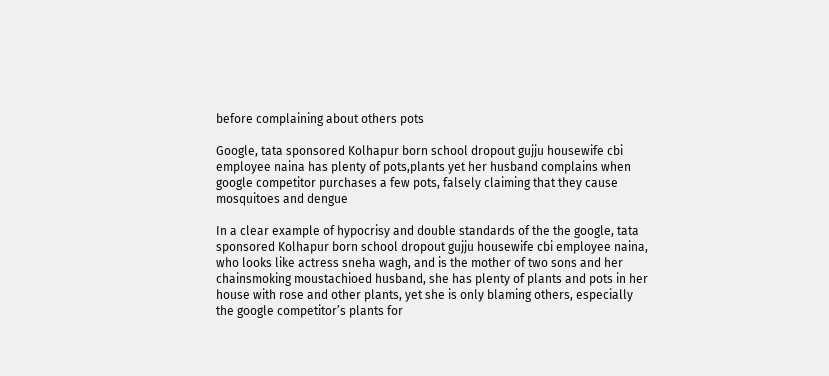before complaining about others pots

Google, tata sponsored Kolhapur born school dropout gujju housewife cbi employee naina has plenty of pots,plants yet her husband complains when google competitor purchases a few pots, falsely claiming that they cause mosquitoes and dengue

In a clear example of hypocrisy and double standards of the the google, tata sponsored Kolhapur born school dropout gujju housewife cbi employee naina, who looks like actress sneha wagh, and is the mother of two sons and her chainsmoking moustachioed husband, she has plenty of plants and pots in her house with rose and other plants, yet she is only blaming others, especially the google competitor’s plants for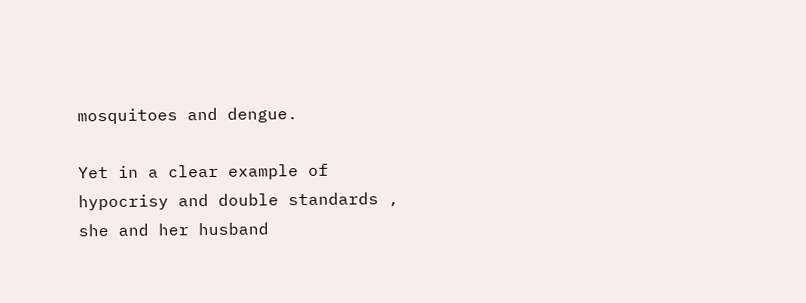mosquitoes and dengue.

Yet in a clear example of hypocrisy and double standards , she and her husband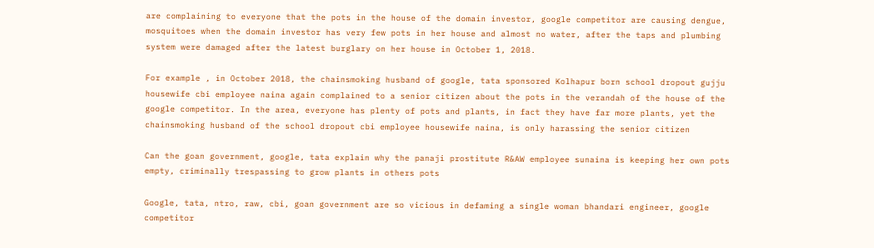are complaining to everyone that the pots in the house of the domain investor, google competitor are causing dengue, mosquitoes when the domain investor has very few pots in her house and almost no water, after the taps and plumbing system were damaged after the latest burglary on her house in October 1, 2018.

For example , in October 2018, the chainsmoking husband of google, tata sponsored Kolhapur born school dropout gujju housewife cbi employee naina again complained to a senior citizen about the pots in the verandah of the house of the google competitor. In the area, everyone has plenty of pots and plants, in fact they have far more plants, yet the chainsmoking husband of the school dropout cbi employee housewife naina, is only harassing the senior citizen

Can the goan government, google, tata explain why the panaji prostitute R&AW employee sunaina is keeping her own pots empty, criminally trespassing to grow plants in others pots

Google, tata, ntro, raw, cbi, goan government are so vicious in defaming a single woman bhandari engineer, google competitor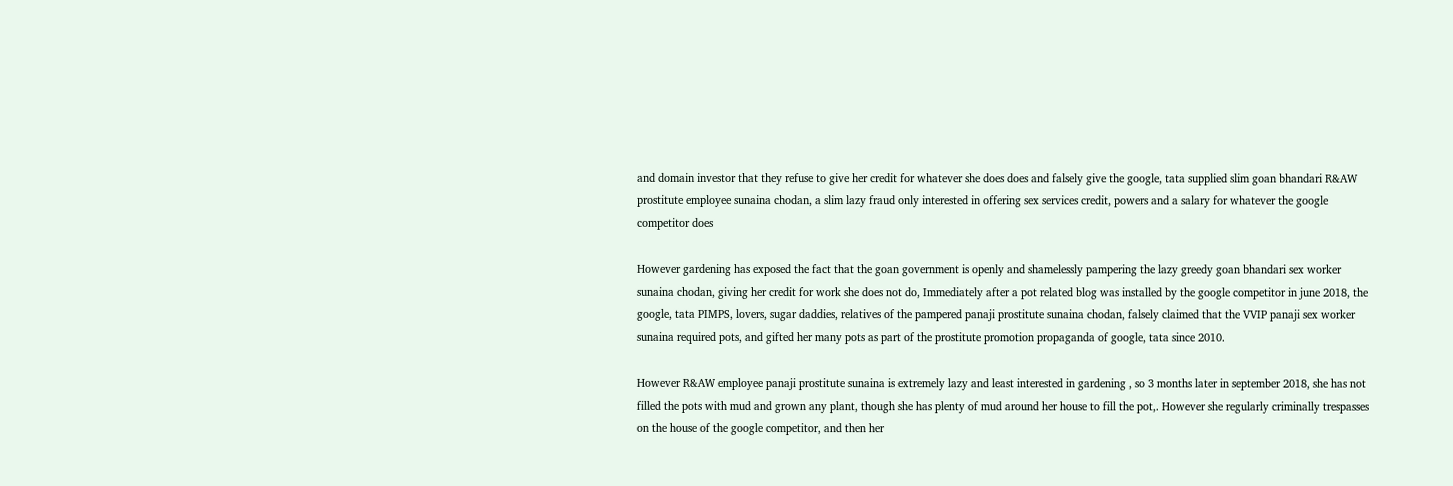and domain investor that they refuse to give her credit for whatever she does does and falsely give the google, tata supplied slim goan bhandari R&AW prostitute employee sunaina chodan, a slim lazy fraud only interested in offering sex services credit, powers and a salary for whatever the google competitor does

However gardening has exposed the fact that the goan government is openly and shamelessly pampering the lazy greedy goan bhandari sex worker sunaina chodan, giving her credit for work she does not do, Immediately after a pot related blog was installed by the google competitor in june 2018, the google, tata PIMPS, lovers, sugar daddies, relatives of the pampered panaji prostitute sunaina chodan, falsely claimed that the VVIP panaji sex worker sunaina required pots, and gifted her many pots as part of the prostitute promotion propaganda of google, tata since 2010.

However R&AW employee panaji prostitute sunaina is extremely lazy and least interested in gardening , so 3 months later in september 2018, she has not filled the pots with mud and grown any plant, though she has plenty of mud around her house to fill the pot,. However she regularly criminally trespasses on the house of the google competitor, and then her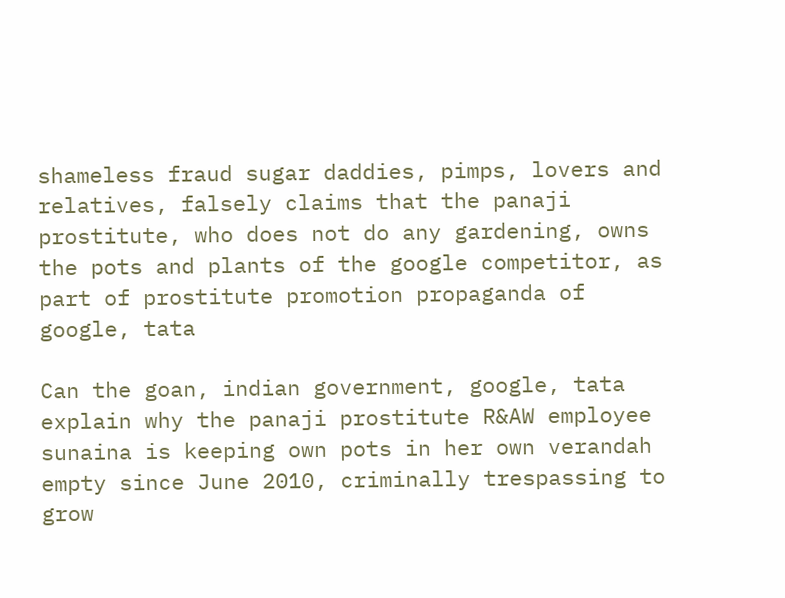shameless fraud sugar daddies, pimps, lovers and relatives, falsely claims that the panaji prostitute, who does not do any gardening, owns the pots and plants of the google competitor, as part of prostitute promotion propaganda of google, tata

Can the goan, indian government, google, tata explain why the panaji prostitute R&AW employee sunaina is keeping own pots in her own verandah empty since June 2010, criminally trespassing to grow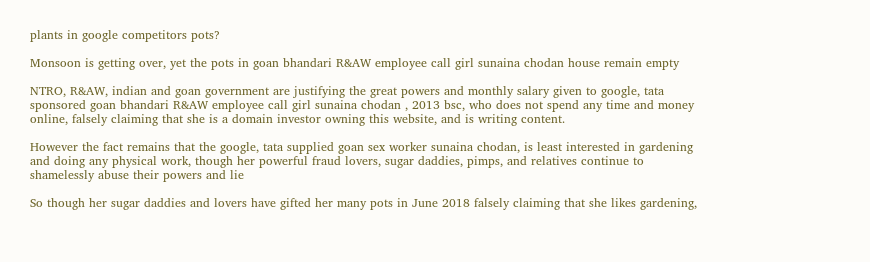plants in google competitors pots?

Monsoon is getting over, yet the pots in goan bhandari R&AW employee call girl sunaina chodan house remain empty

NTRO, R&AW, indian and goan government are justifying the great powers and monthly salary given to google, tata sponsored goan bhandari R&AW employee call girl sunaina chodan , 2013 bsc, who does not spend any time and money online, falsely claiming that she is a domain investor owning this website, and is writing content.

However the fact remains that the google, tata supplied goan sex worker sunaina chodan, is least interested in gardening and doing any physical work, though her powerful fraud lovers, sugar daddies, pimps, and relatives continue to shamelessly abuse their powers and lie

So though her sugar daddies and lovers have gifted her many pots in June 2018 falsely claiming that she likes gardening,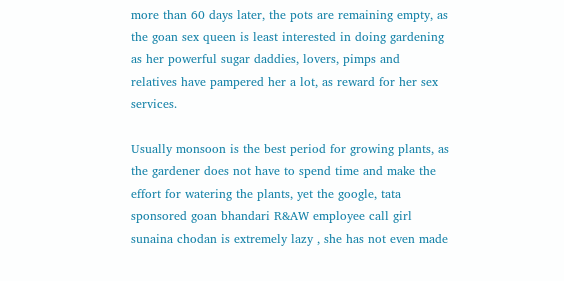more than 60 days later, the pots are remaining empty, as the goan sex queen is least interested in doing gardening as her powerful sugar daddies, lovers, pimps and relatives have pampered her a lot, as reward for her sex services.

Usually monsoon is the best period for growing plants, as the gardener does not have to spend time and make the effort for watering the plants, yet the google, tata sponsored goan bhandari R&AW employee call girl sunaina chodan is extremely lazy , she has not even made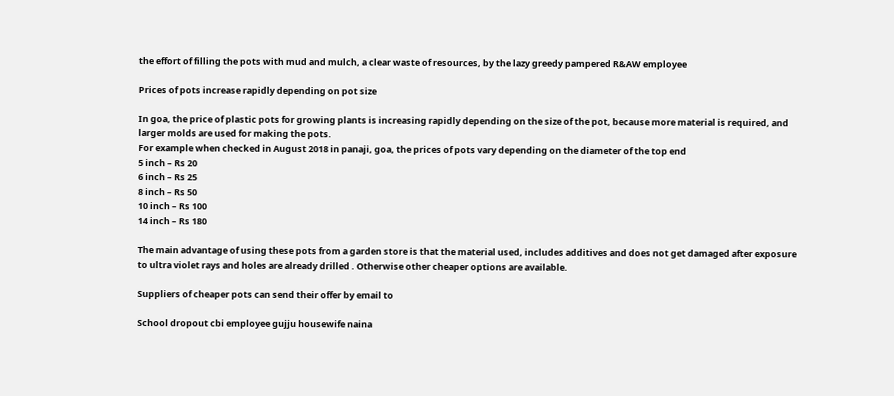the effort of filling the pots with mud and mulch, a clear waste of resources, by the lazy greedy pampered R&AW employee

Prices of pots increase rapidly depending on pot size

In goa, the price of plastic pots for growing plants is increasing rapidly depending on the size of the pot, because more material is required, and larger molds are used for making the pots.
For example when checked in August 2018 in panaji, goa, the prices of pots vary depending on the diameter of the top end
5 inch – Rs 20
6 inch – Rs 25
8 inch – Rs 50
10 inch – Rs 100
14 inch – Rs 180

The main advantage of using these pots from a garden store is that the material used, includes additives and does not get damaged after exposure to ultra violet rays and holes are already drilled . Otherwise other cheaper options are available.

Suppliers of cheaper pots can send their offer by email to

School dropout cbi employee gujju housewife naina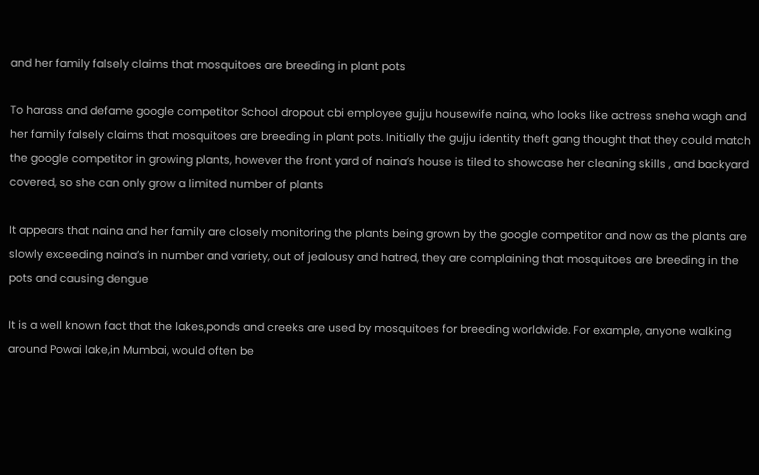and her family falsely claims that mosquitoes are breeding in plant pots

To harass and defame google competitor School dropout cbi employee gujju housewife naina, who looks like actress sneha wagh and her family falsely claims that mosquitoes are breeding in plant pots. Initially the gujju identity theft gang thought that they could match the google competitor in growing plants, however the front yard of naina’s house is tiled to showcase her cleaning skills , and backyard covered, so she can only grow a limited number of plants

It appears that naina and her family are closely monitoring the plants being grown by the google competitor and now as the plants are slowly exceeding naina’s in number and variety, out of jealousy and hatred, they are complaining that mosquitoes are breeding in the pots and causing dengue

It is a well known fact that the lakes,ponds and creeks are used by mosquitoes for breeding worldwide. For example, anyone walking around Powai lake,in Mumbai, would often be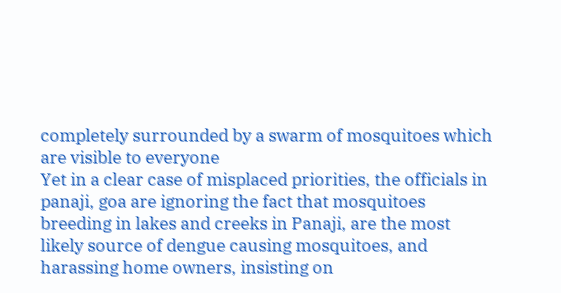completely surrounded by a swarm of mosquitoes which are visible to everyone
Yet in a clear case of misplaced priorities, the officials in panaji, goa are ignoring the fact that mosquitoes breeding in lakes and creeks in Panaji, are the most likely source of dengue causing mosquitoes, and harassing home owners, insisting on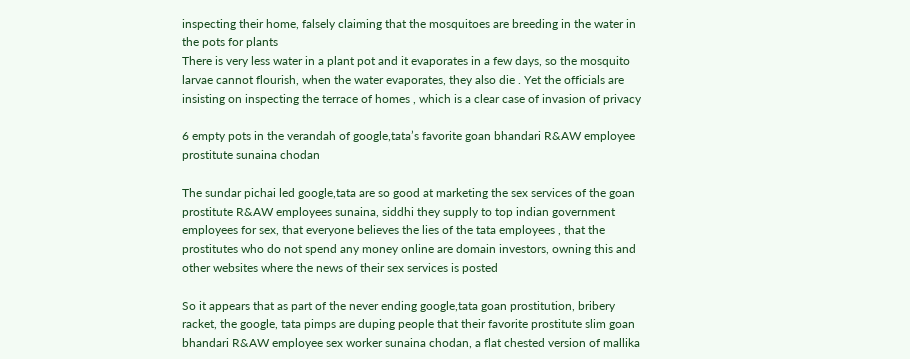inspecting their home, falsely claiming that the mosquitoes are breeding in the water in the pots for plants
There is very less water in a plant pot and it evaporates in a few days, so the mosquito larvae cannot flourish, when the water evaporates, they also die . Yet the officials are insisting on inspecting the terrace of homes , which is a clear case of invasion of privacy

6 empty pots in the verandah of google,tata’s favorite goan bhandari R&AW employee prostitute sunaina chodan

The sundar pichai led google,tata are so good at marketing the sex services of the goan prostitute R&AW employees sunaina, siddhi they supply to top indian government employees for sex, that everyone believes the lies of the tata employees , that the prostitutes who do not spend any money online are domain investors, owning this and other websites where the news of their sex services is posted

So it appears that as part of the never ending google,tata goan prostitution, bribery racket, the google, tata pimps are duping people that their favorite prostitute slim goan bhandari R&AW employee sex worker sunaina chodan, a flat chested version of mallika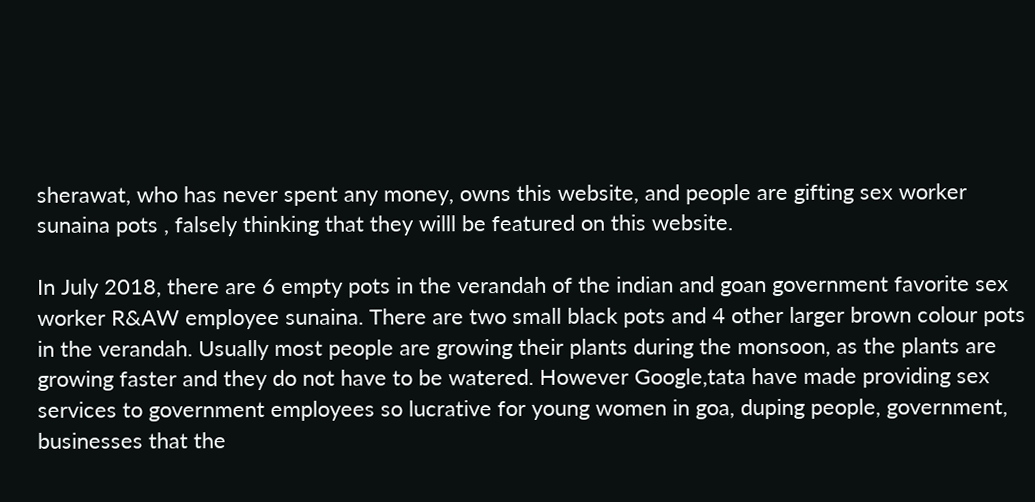sherawat, who has never spent any money, owns this website, and people are gifting sex worker sunaina pots , falsely thinking that they willl be featured on this website.

In July 2018, there are 6 empty pots in the verandah of the indian and goan government favorite sex worker R&AW employee sunaina. There are two small black pots and 4 other larger brown colour pots in the verandah. Usually most people are growing their plants during the monsoon, as the plants are growing faster and they do not have to be watered. However Google,tata have made providing sex services to government employees so lucrative for young women in goa, duping people, government, businesses that the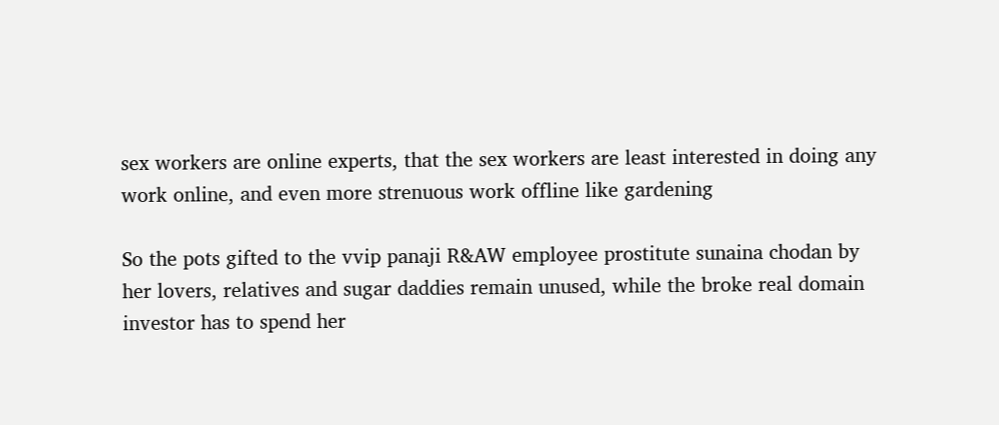sex workers are online experts, that the sex workers are least interested in doing any work online, and even more strenuous work offline like gardening

So the pots gifted to the vvip panaji R&AW employee prostitute sunaina chodan by her lovers, relatives and sugar daddies remain unused, while the broke real domain investor has to spend her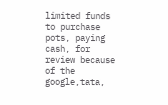limited funds to purchase pots, paying cash, for review because of the google,tata,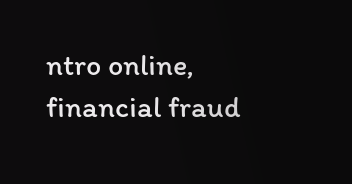ntro online, financial fraud